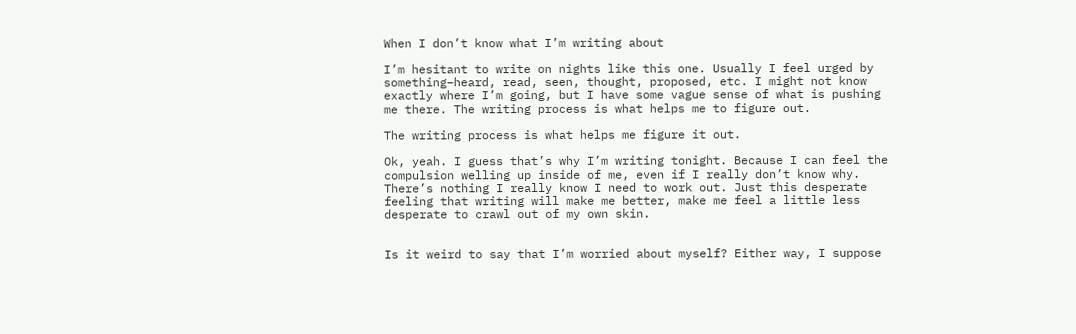When I don’t know what I’m writing about

I’m hesitant to write on nights like this one. Usually I feel urged by something–heard, read, seen, thought, proposed, etc. I might not know exactly where I’m going, but I have some vague sense of what is pushing me there. The writing process is what helps me to figure out.

The writing process is what helps me figure it out.

Ok, yeah. I guess that’s why I’m writing tonight. Because I can feel the compulsion welling up inside of me, even if I really don’t know why. There’s nothing I really know I need to work out. Just this desperate feeling that writing will make me better, make me feel a little less desperate to crawl out of my own skin.


Is it weird to say that I’m worried about myself? Either way, I suppose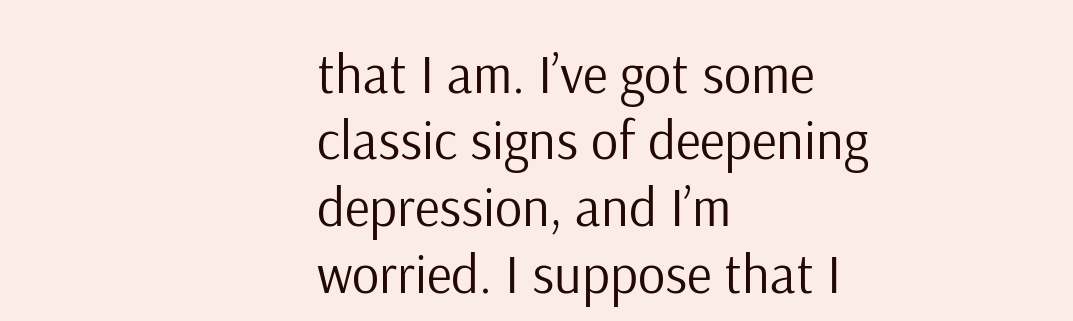that I am. I’ve got some classic signs of deepening depression, and I’m worried. I suppose that I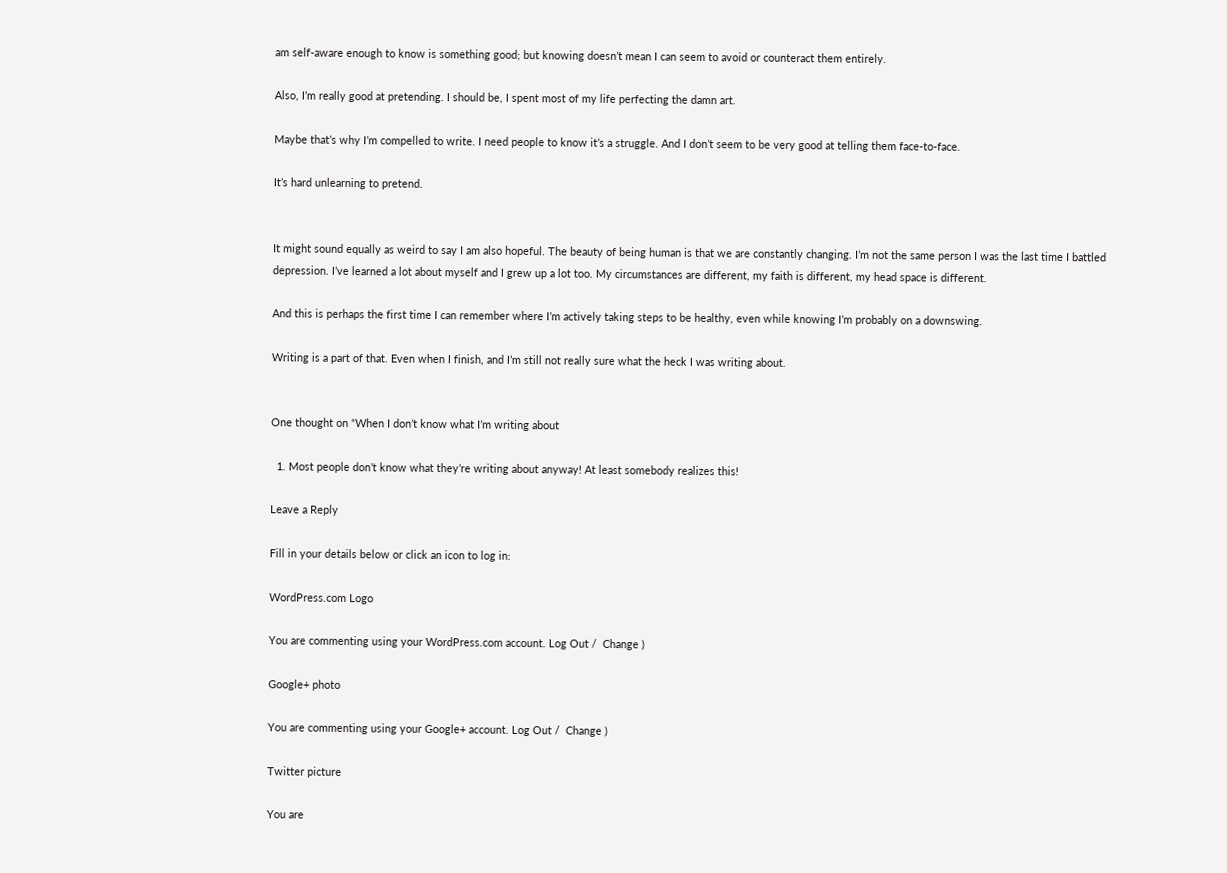am self-aware enough to know is something good; but knowing doesn’t mean I can seem to avoid or counteract them entirely.

Also, I’m really good at pretending. I should be, I spent most of my life perfecting the damn art.

Maybe that’s why I’m compelled to write. I need people to know it’s a struggle. And I don’t seem to be very good at telling them face-to-face.

It’s hard unlearning to pretend.


It might sound equally as weird to say I am also hopeful. The beauty of being human is that we are constantly changing. I’m not the same person I was the last time I battled depression. I’ve learned a lot about myself and I grew up a lot too. My circumstances are different, my faith is different, my head space is different.

And this is perhaps the first time I can remember where I’m actively taking steps to be healthy, even while knowing I’m probably on a downswing.

Writing is a part of that. Even when I finish, and I’m still not really sure what the heck I was writing about.


One thought on “When I don’t know what I’m writing about

  1. Most people don’t know what they’re writing about anyway! At least somebody realizes this!

Leave a Reply

Fill in your details below or click an icon to log in:

WordPress.com Logo

You are commenting using your WordPress.com account. Log Out /  Change )

Google+ photo

You are commenting using your Google+ account. Log Out /  Change )

Twitter picture

You are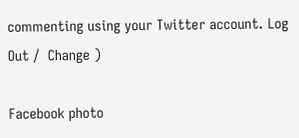commenting using your Twitter account. Log Out /  Change )

Facebook photo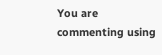You are commenting using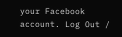your Facebook account. Log Out /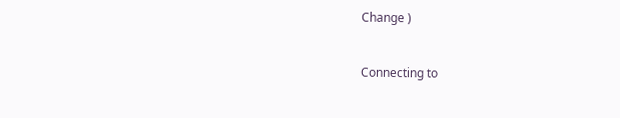Change )


Connecting to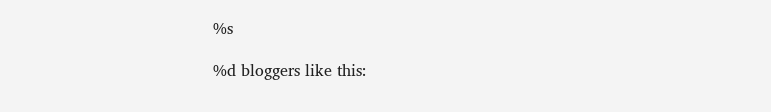%s

%d bloggers like this: